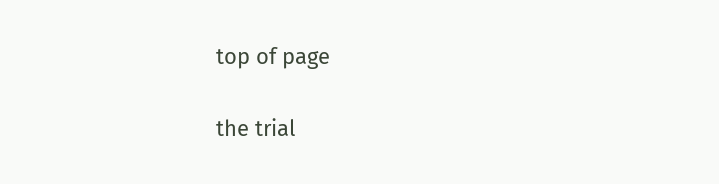top of page

the trial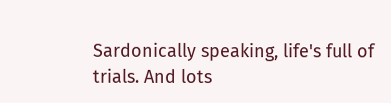Sardonically speaking, life's full of trials. And lots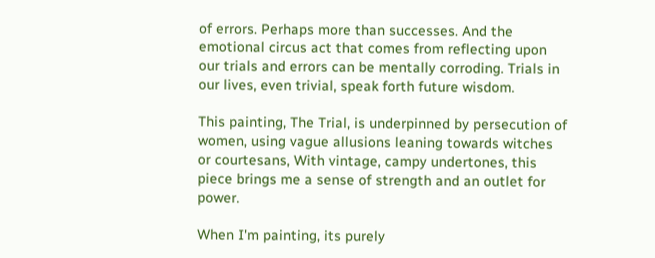of errors. Perhaps more than successes. And the emotional circus act that comes from reflecting upon our trials and errors can be mentally corroding. Trials in our lives, even trivial, speak forth future wisdom.

This painting, The Trial, is underpinned by persecution of women, using vague allusions leaning towards witches or courtesans, With vintage, campy undertones, this piece brings me a sense of strength and an outlet for power.

When I'm painting, its purely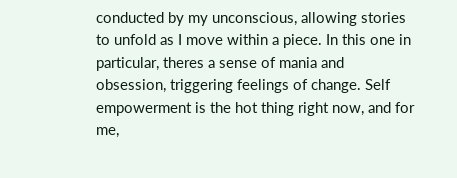conducted by my unconscious, allowing stories to unfold as I move within a piece. In this one in particular, theres a sense of mania and obsession, triggering feelings of change. Self empowerment is the hot thing right now, and for me,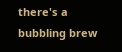there's a bubbling brew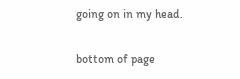going on in my head.


bottom of page